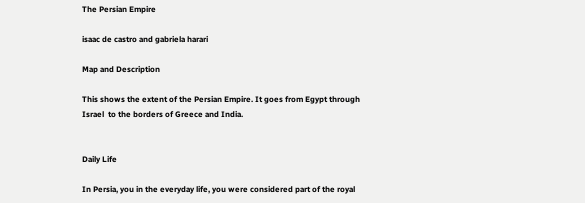The Persian Empire

isaac de castro and gabriela harari

Map and Description

This shows the extent of the Persian Empire. It goes from Egypt through Israel  to the borders of Greece and India.


Daily Life

In Persia, you in the everyday life, you were considered part of the royal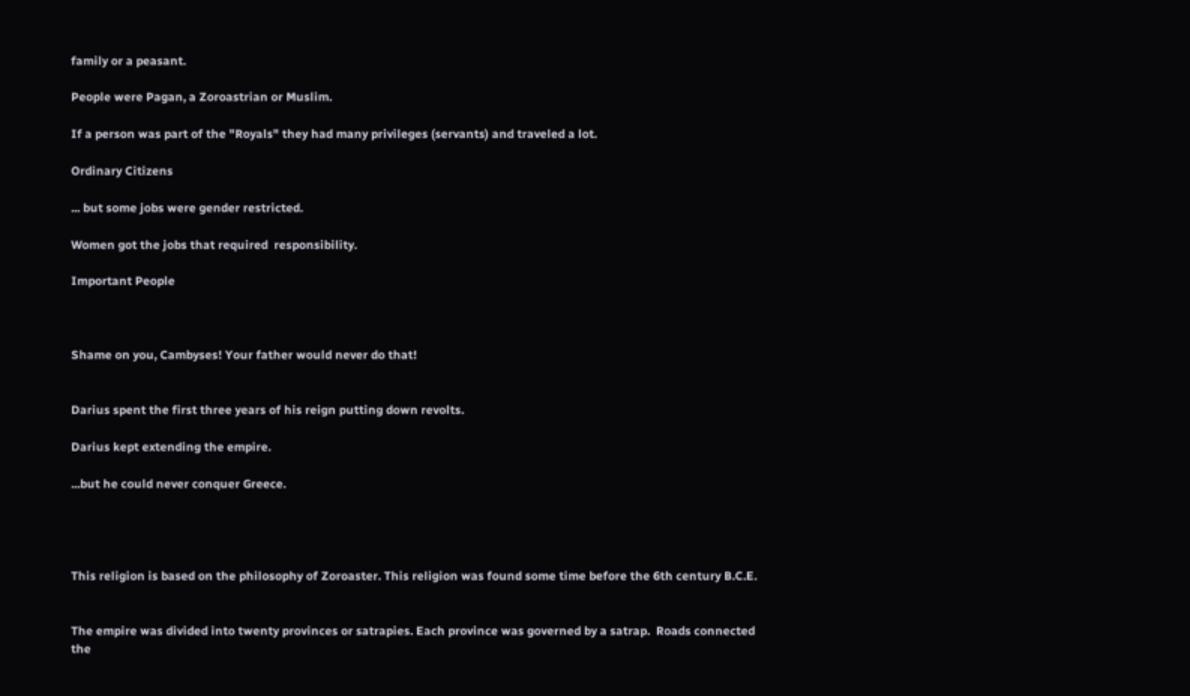family or a peasant.

People were Pagan, a Zoroastrian or Muslim.

If a person was part of the "Royals" they had many privileges (servants) and traveled a lot.

Ordinary Citizens

... but some jobs were gender restricted.

Women got the jobs that required  responsibility.

Important People



Shame on you, Cambyses! Your father would never do that!


Darius spent the first three years of his reign putting down revolts.

Darius kept extending the empire.

...but he could never conquer Greece.




This religion is based on the philosophy of Zoroaster. This religion was found some time before the 6th century B.C.E.


The empire was divided into twenty provinces or satrapies. Each province was governed by a satrap.  Roads connected the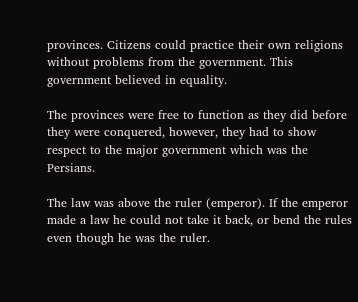provinces. Citizens could practice their own religions without problems from the government. This government believed in equality.

The provinces were free to function as they did before they were conquered, however, they had to show respect to the major government which was the Persians.

The law was above the ruler (emperor). If the emperor made a law he could not take it back, or bend the rules even though he was the ruler.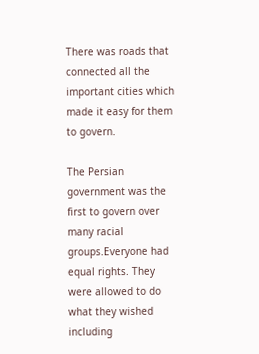There was roads that connected all the important cities which made it easy for them to govern.

The Persian government was the first to govern over many racial groups.Everyone had equal rights. They were allowed to do what they wished including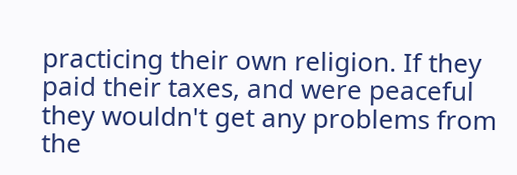practicing their own religion. If they paid their taxes, and were peaceful they wouldn't get any problems from the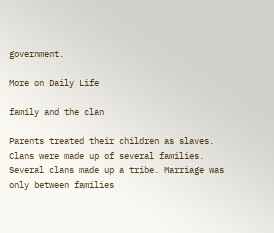government.

More on Daily Life

family and the clan

Parents treated their children as slaves. Clans were made up of several families. Several clans made up a tribe. Marriage was only between families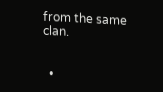from the same clan.


  •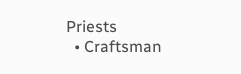Priests
  • Craftsman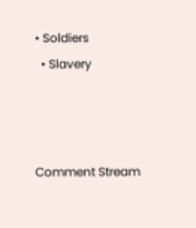• Soldiers
  • Slavery



Comment Stream